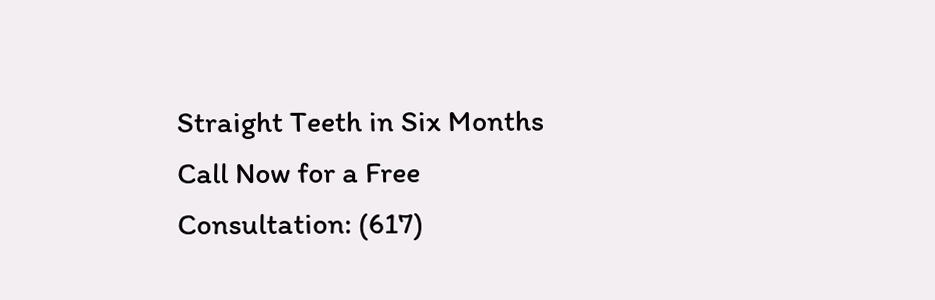Straight Teeth in Six Months
Call Now for a Free Consultation: (617)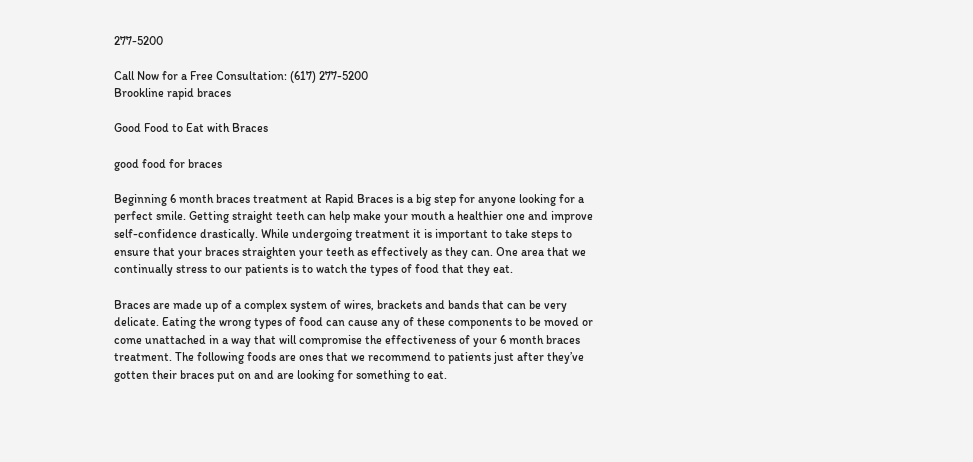277-5200

Call Now for a Free Consultation: (617) 277-5200
Brookline rapid braces

Good Food to Eat with Braces

good food for braces

Beginning 6 month braces treatment at Rapid Braces is a big step for anyone looking for a perfect smile. Getting straight teeth can help make your mouth a healthier one and improve self-confidence drastically. While undergoing treatment it is important to take steps to ensure that your braces straighten your teeth as effectively as they can. One area that we continually stress to our patients is to watch the types of food that they eat.

Braces are made up of a complex system of wires, brackets and bands that can be very delicate. Eating the wrong types of food can cause any of these components to be moved or come unattached in a way that will compromise the effectiveness of your 6 month braces treatment. The following foods are ones that we recommend to patients just after they’ve gotten their braces put on and are looking for something to eat.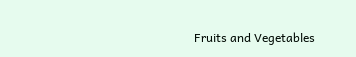Fruits and Vegetables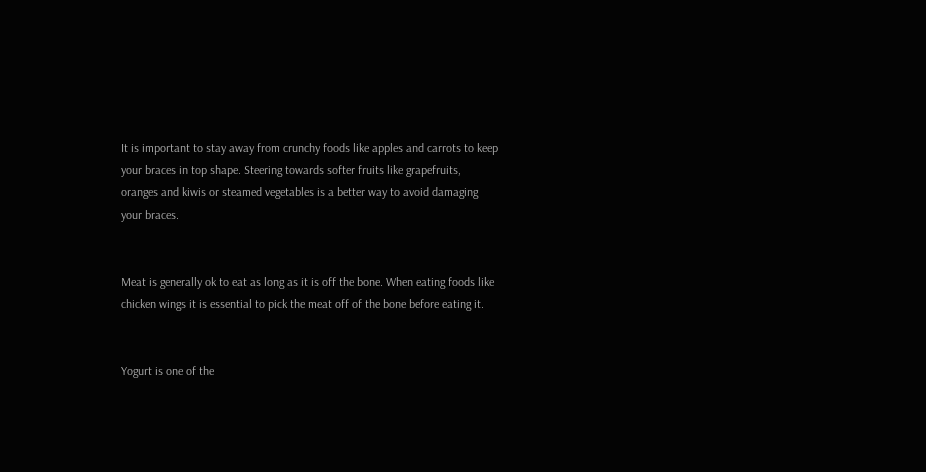It is important to stay away from crunchy foods like apples and carrots to keep your braces in top shape. Steering towards softer fruits like grapefruits, oranges and kiwis or steamed vegetables is a better way to avoid damaging your braces.


Meat is generally ok to eat as long as it is off the bone. When eating foods like chicken wings it is essential to pick the meat off of the bone before eating it.


Yogurt is one of the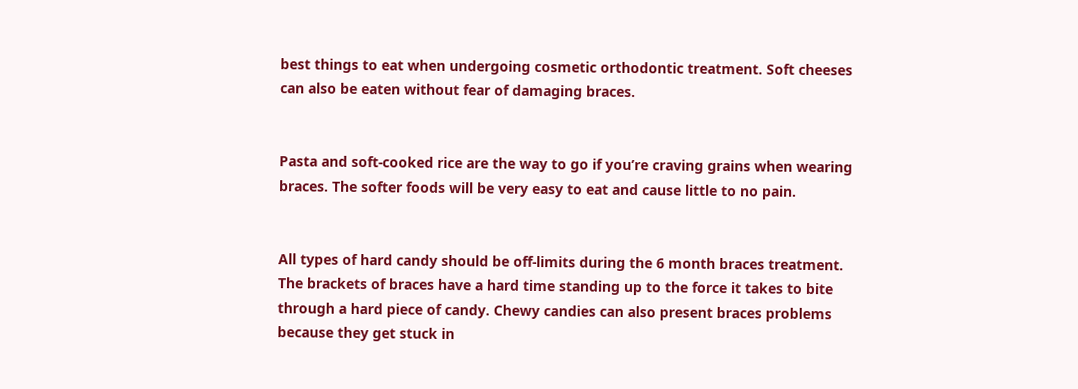best things to eat when undergoing cosmetic orthodontic treatment. Soft cheeses can also be eaten without fear of damaging braces.


Pasta and soft-cooked rice are the way to go if you’re craving grains when wearing braces. The softer foods will be very easy to eat and cause little to no pain.


All types of hard candy should be off-limits during the 6 month braces treatment. The brackets of braces have a hard time standing up to the force it takes to bite through a hard piece of candy. Chewy candies can also present braces problems because they get stuck in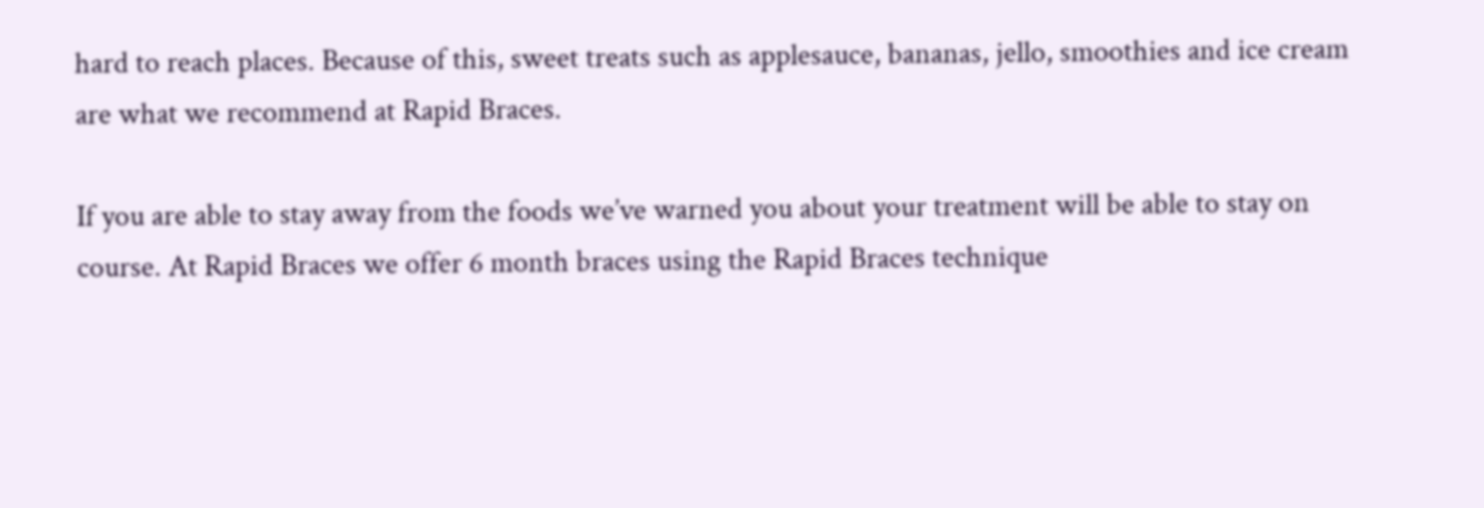hard to reach places. Because of this, sweet treats such as applesauce, bananas, jello, smoothies and ice cream are what we recommend at Rapid Braces.

If you are able to stay away from the foods we’ve warned you about your treatment will be able to stay on course. At Rapid Braces we offer 6 month braces using the Rapid Braces technique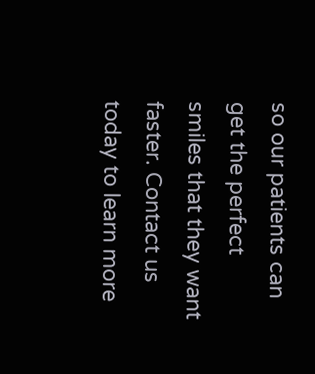so our patients can get the perfect smiles that they want faster. Contact us today to learn more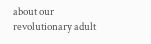about our revolutionary adult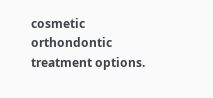cosmetic orthondontic treatment options.